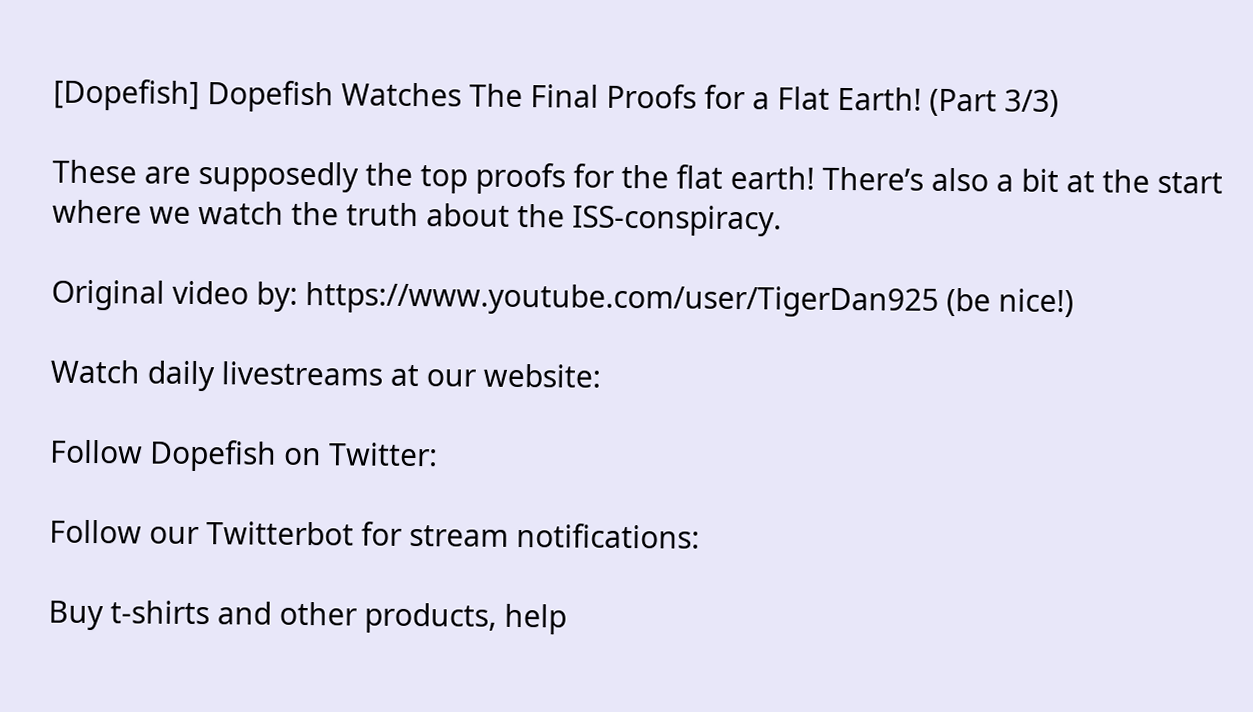[Dopefish] Dopefish Watches The Final Proofs for a Flat Earth! (Part 3/3)

These are supposedly the top proofs for the flat earth! There’s also a bit at the start where we watch the truth about the ISS-conspiracy.

Original video by: https://www.youtube.com/user/TigerDan925 (be nice!)

Watch daily livestreams at our website:

Follow Dopefish on Twitter:

Follow our Twitterbot for stream notifications:

Buy t-shirts and other products, help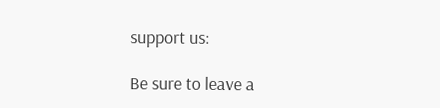support us:

Be sure to leave a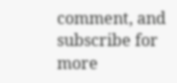comment, and subscribe for more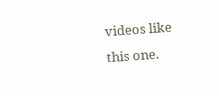videos like this one.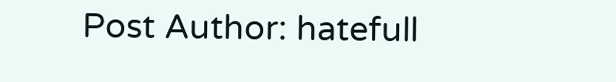Post Author: hatefull